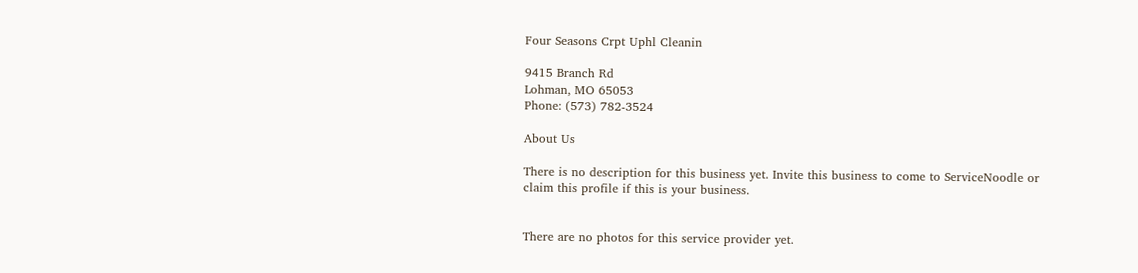Four Seasons Crpt Uphl Cleanin

9415 Branch Rd
Lohman, MO 65053
Phone: (573) 782-3524

About Us

There is no description for this business yet. Invite this business to come to ServiceNoodle or claim this profile if this is your business.


There are no photos for this service provider yet.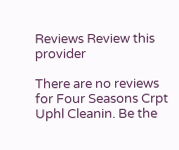Reviews Review this provider

There are no reviews for Four Seasons Crpt Uphl Cleanin. Be the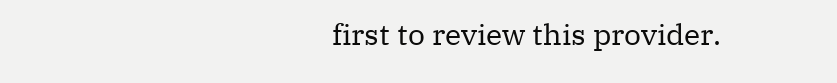first to review this provider.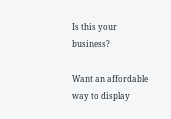Is this your business?

Want an affordable way to display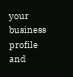your business profile and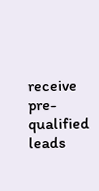receive pre-qualified leads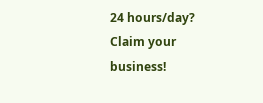24 hours/day? Claim your business!